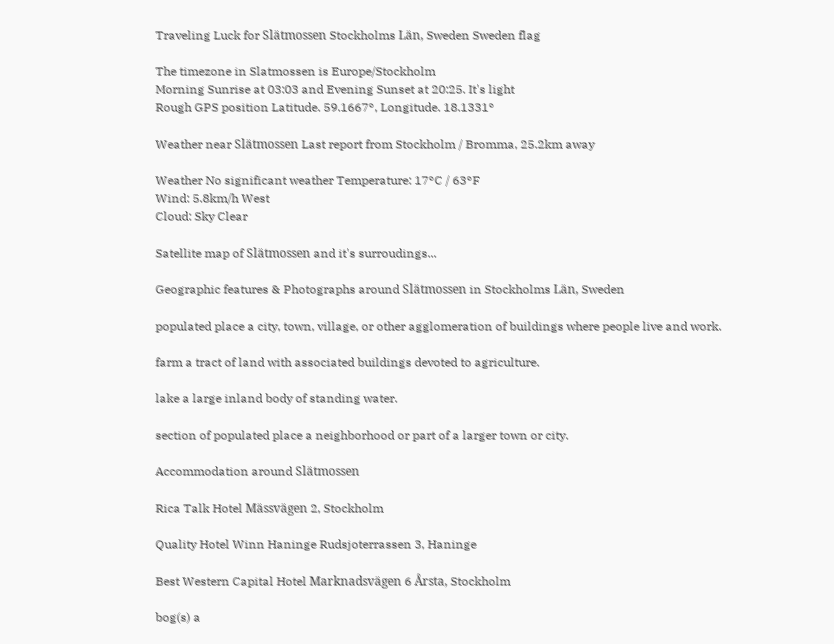Traveling Luck for Slätmossen Stockholms Län, Sweden Sweden flag

The timezone in Slatmossen is Europe/Stockholm
Morning Sunrise at 03:03 and Evening Sunset at 20:25. It's light
Rough GPS position Latitude. 59.1667°, Longitude. 18.1331°

Weather near Slätmossen Last report from Stockholm / Bromma, 25.2km away

Weather No significant weather Temperature: 17°C / 63°F
Wind: 5.8km/h West
Cloud: Sky Clear

Satellite map of Slätmossen and it's surroudings...

Geographic features & Photographs around Slätmossen in Stockholms Län, Sweden

populated place a city, town, village, or other agglomeration of buildings where people live and work.

farm a tract of land with associated buildings devoted to agriculture.

lake a large inland body of standing water.

section of populated place a neighborhood or part of a larger town or city.

Accommodation around Slätmossen

Rica Talk Hotel Mässvägen 2, Stockholm

Quality Hotel Winn Haninge Rudsjoterrassen 3, Haninge

Best Western Capital Hotel Marknadsvägen 6 Årsta, Stockholm

bog(s) a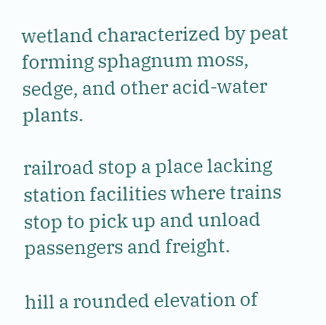wetland characterized by peat forming sphagnum moss, sedge, and other acid-water plants.

railroad stop a place lacking station facilities where trains stop to pick up and unload passengers and freight.

hill a rounded elevation of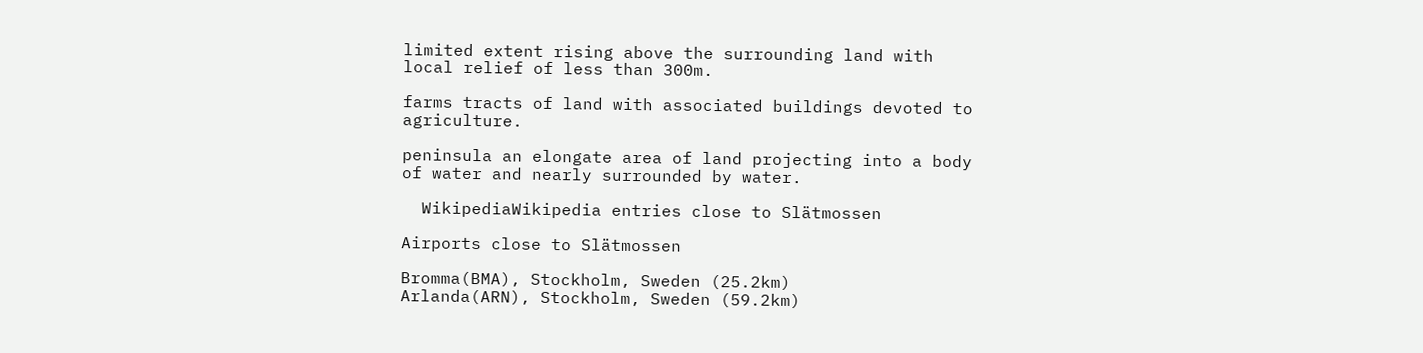limited extent rising above the surrounding land with local relief of less than 300m.

farms tracts of land with associated buildings devoted to agriculture.

peninsula an elongate area of land projecting into a body of water and nearly surrounded by water.

  WikipediaWikipedia entries close to Slätmossen

Airports close to Slätmossen

Bromma(BMA), Stockholm, Sweden (25.2km)
Arlanda(ARN), Stockholm, Sweden (59.2km)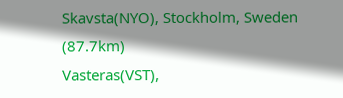Skavsta(NYO), Stockholm, Sweden (87.7km)
Vasteras(VST),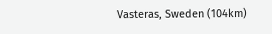Vasteras, Sweden (104km)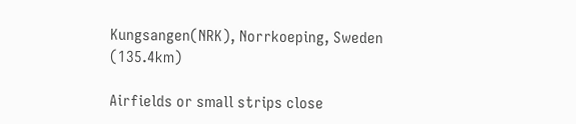Kungsangen(NRK), Norrkoeping, Sweden (135.4km)

Airfields or small strips close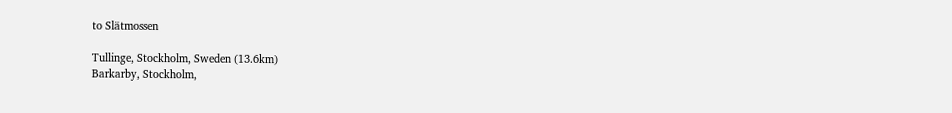to Slätmossen

Tullinge, Stockholm, Sweden (13.6km)
Barkarby, Stockholm,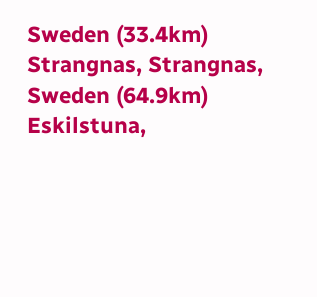Sweden (33.4km)
Strangnas, Strangnas, Sweden (64.9km)
Eskilstuna,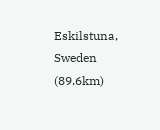Eskilstuna, Sweden (89.6km)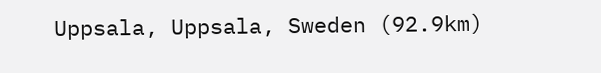Uppsala, Uppsala, Sweden (92.9km)